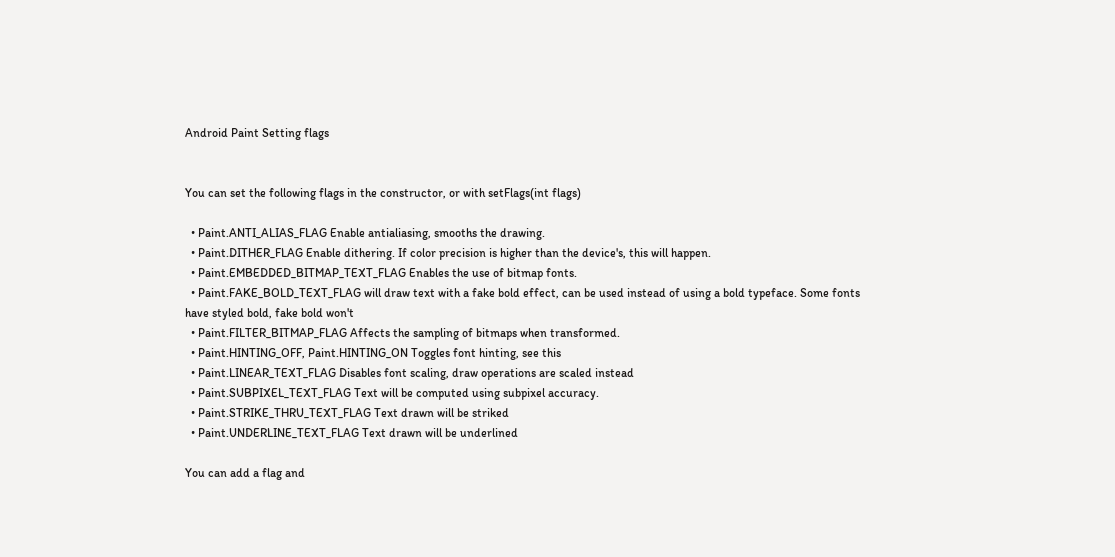Android Paint Setting flags


You can set the following flags in the constructor, or with setFlags(int flags)

  • Paint.ANTI_ALIAS_FLAG Enable antialiasing, smooths the drawing.
  • Paint.DITHER_FLAG Enable dithering. If color precision is higher than the device's, this will happen.
  • Paint.EMBEDDED_BITMAP_TEXT_FLAG Enables the use of bitmap fonts.
  • Paint.FAKE_BOLD_TEXT_FLAG will draw text with a fake bold effect, can be used instead of using a bold typeface. Some fonts have styled bold, fake bold won't
  • Paint.FILTER_BITMAP_FLAG Affects the sampling of bitmaps when transformed.
  • Paint.HINTING_OFF, Paint.HINTING_ON Toggles font hinting, see this
  • Paint.LINEAR_TEXT_FLAG Disables font scaling, draw operations are scaled instead
  • Paint.SUBPIXEL_TEXT_FLAG Text will be computed using subpixel accuracy.
  • Paint.STRIKE_THRU_TEXT_FLAG Text drawn will be striked
  • Paint.UNDERLINE_TEXT_FLAG Text drawn will be underlined

You can add a flag and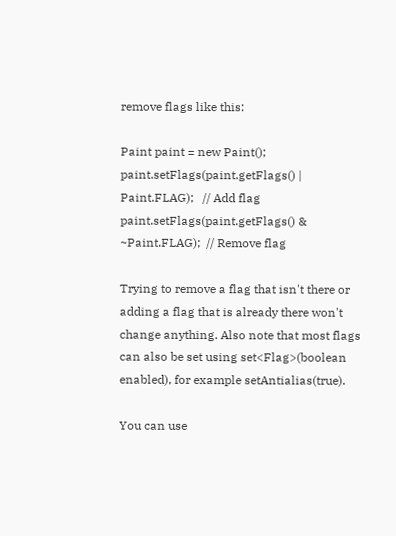remove flags like this:

Paint paint = new Paint();
paint.setFlags(paint.getFlags() | Paint.FLAG);   // Add flag
paint.setFlags(paint.getFlags() & ~Paint.FLAG);  // Remove flag

Trying to remove a flag that isn't there or adding a flag that is already there won't change anything. Also note that most flags can also be set using set<Flag>(boolean enabled), for example setAntialias(true).

You can use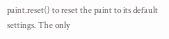paint.reset() to reset the paint to its default settings. The only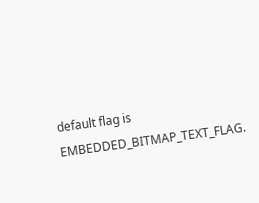default flag is EMBEDDED_BITMAP_TEXT_FLAG.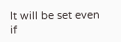It will be set even if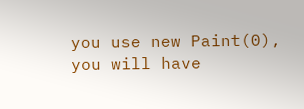you use new Paint(0), you will have